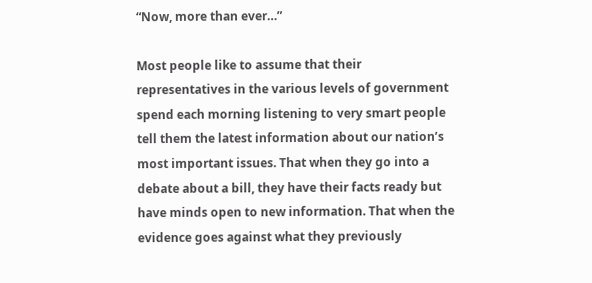“Now, more than ever…”

Most people like to assume that their representatives in the various levels of government spend each morning listening to very smart people tell them the latest information about our nation’s most important issues. That when they go into a debate about a bill, they have their facts ready but have minds open to new information. That when the evidence goes against what they previously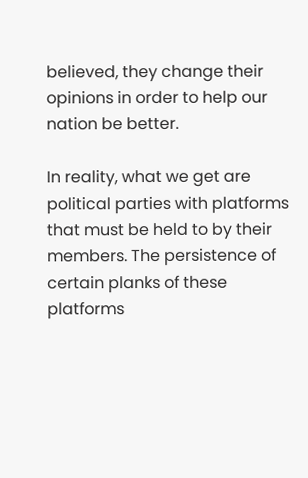believed, they change their opinions in order to help our nation be better.

In reality, what we get are political parties with platforms that must be held to by their members. The persistence of certain planks of these platforms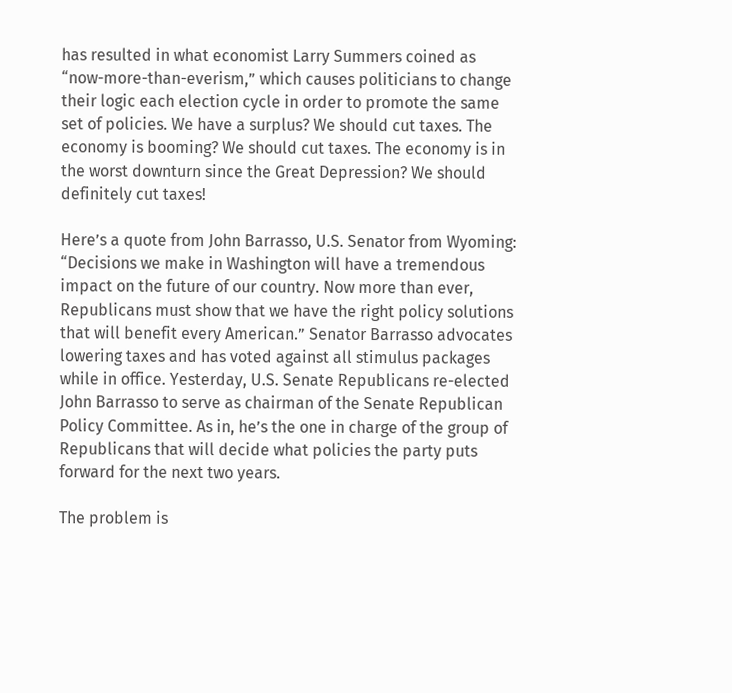has resulted in what economist Larry Summers coined as “now-more-than-everism,” which causes politicians to change their logic each election cycle in order to promote the same set of policies. We have a surplus? We should cut taxes. The economy is booming? We should cut taxes. The economy is in the worst downturn since the Great Depression? We should definitely cut taxes!

Here’s a quote from John Barrasso, U.S. Senator from Wyoming: “Decisions we make in Washington will have a tremendous impact on the future of our country. Now more than ever, Republicans must show that we have the right policy solutions that will benefit every American.” Senator Barrasso advocates lowering taxes and has voted against all stimulus packages while in office. Yesterday, U.S. Senate Republicans re-elected John Barrasso to serve as chairman of the Senate Republican Policy Committee. As in, he’s the one in charge of the group of Republicans that will decide what policies the party puts forward for the next two years.

The problem is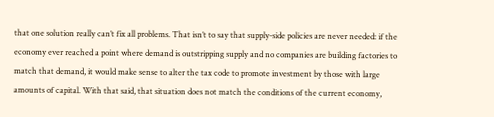that one solution really can’t fix all problems. That isn’t to say that supply-side policies are never needed: if the economy ever reached a point where demand is outstripping supply and no companies are building factories to match that demand, it would make sense to alter the tax code to promote investment by those with large amounts of capital. With that said, that situation does not match the conditions of the current economy,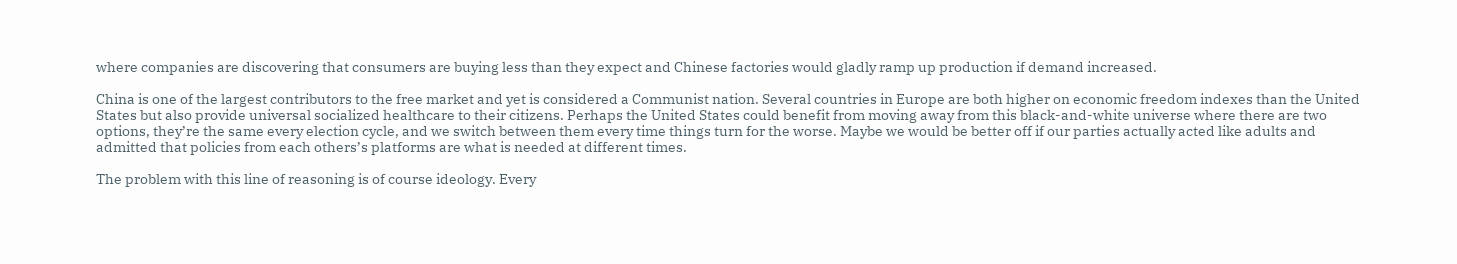where companies are discovering that consumers are buying less than they expect and Chinese factories would gladly ramp up production if demand increased.

China is one of the largest contributors to the free market and yet is considered a Communist nation. Several countries in Europe are both higher on economic freedom indexes than the United States but also provide universal socialized healthcare to their citizens. Perhaps the United States could benefit from moving away from this black-and-white universe where there are two options, they’re the same every election cycle, and we switch between them every time things turn for the worse. Maybe we would be better off if our parties actually acted like adults and admitted that policies from each others’s platforms are what is needed at different times.

The problem with this line of reasoning is of course ideology. Every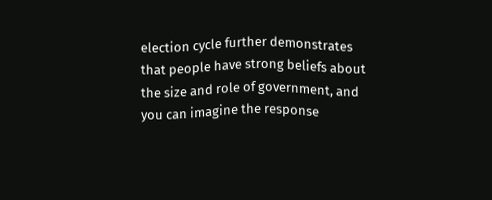election cycle further demonstrates that people have strong beliefs about the size and role of government, and you can imagine the response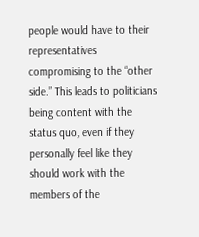people would have to their representatives compromising to the “other side.” This leads to politicians being content with the status quo, even if they personally feel like they should work with the members of the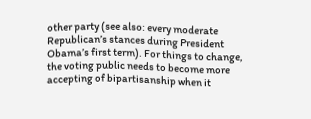other party (see also: every moderate Republican’s stances during President Obama’s first term). For things to change, the voting public needs to become more accepting of bipartisanship when it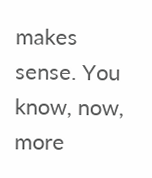makes sense. You know, now, more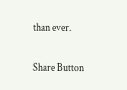than ever.

Share Button